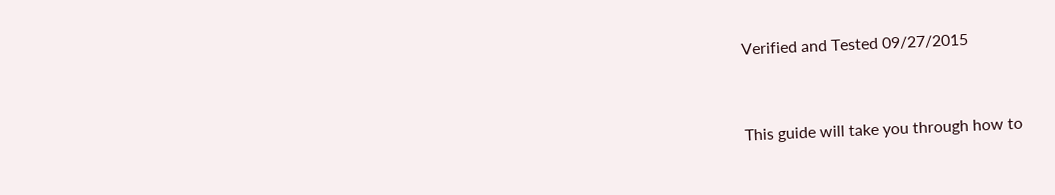Verified and Tested 09/27/2015


This guide will take you through how to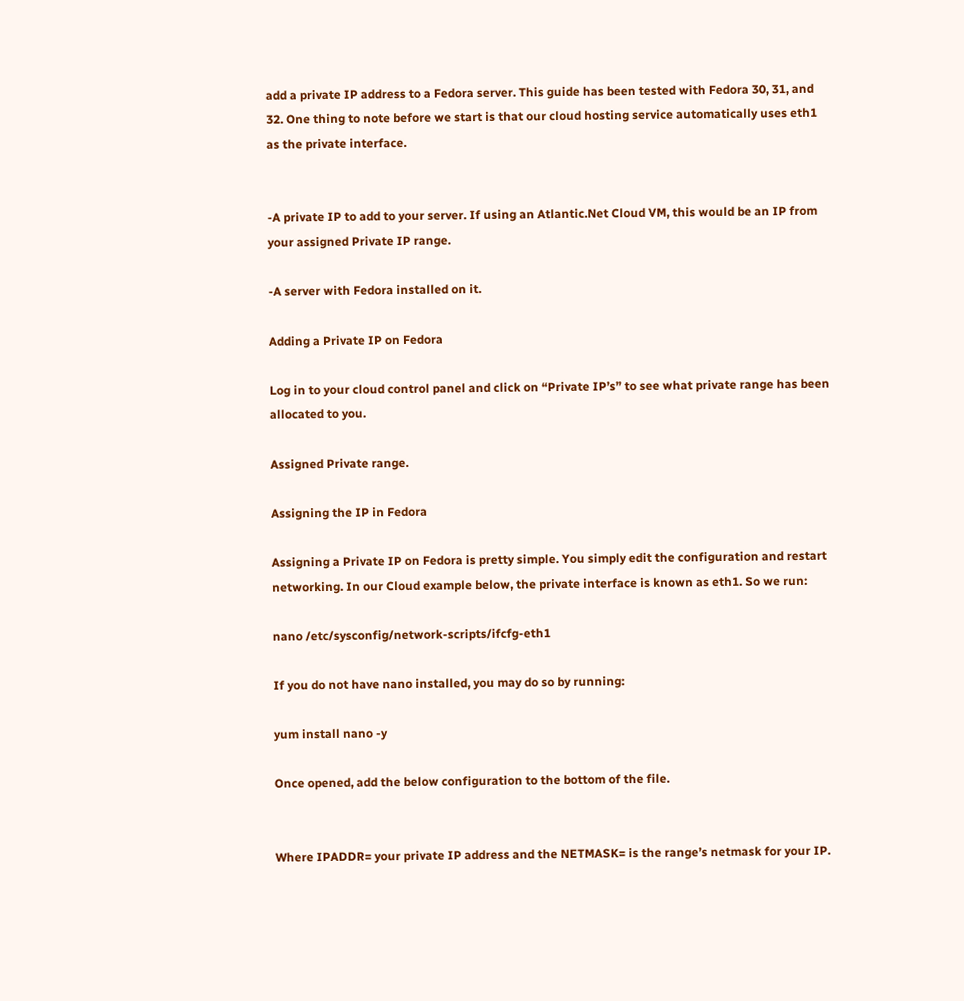add a private IP address to a Fedora server. This guide has been tested with Fedora 30, 31, and 32. One thing to note before we start is that our cloud hosting service automatically uses eth1 as the private interface.


-A private IP to add to your server. If using an Atlantic.Net Cloud VM, this would be an IP from your assigned Private IP range.

-A server with Fedora installed on it.

Adding a Private IP on Fedora

Log in to your cloud control panel and click on “Private IP’s” to see what private range has been allocated to you.

Assigned Private range.

Assigning the IP in Fedora

Assigning a Private IP on Fedora is pretty simple. You simply edit the configuration and restart networking. In our Cloud example below, the private interface is known as eth1. So we run:

nano /etc/sysconfig/network-scripts/ifcfg-eth1

If you do not have nano installed, you may do so by running:

yum install nano -y

Once opened, add the below configuration to the bottom of the file.


Where IPADDR= your private IP address and the NETMASK= is the range’s netmask for your IP.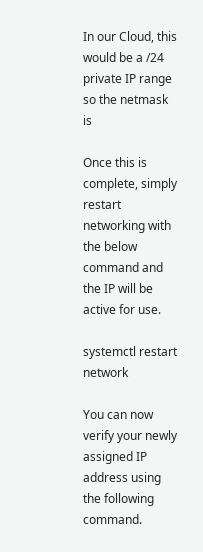In our Cloud, this would be a /24 private IP range so the netmask is

Once this is complete, simply restart networking with the below command and the IP will be active for use.

systemctl restart network

You can now verify your newly assigned IP address using the following command.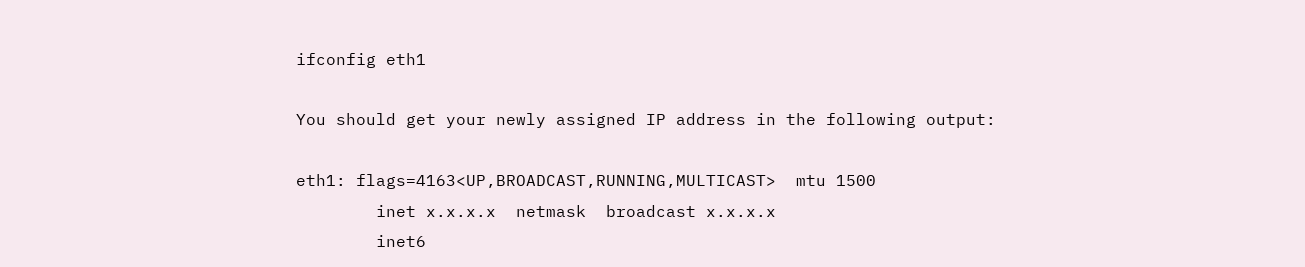ifconfig eth1

You should get your newly assigned IP address in the following output:

eth1: flags=4163<UP,BROADCAST,RUNNING,MULTICAST>  mtu 1500
        inet x.x.x.x  netmask  broadcast x.x.x.x
        inet6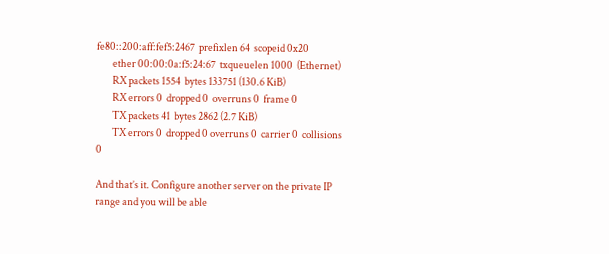fe80::200:aff:fef5:2467  prefixlen 64  scopeid 0x20
        ether 00:00:0a:f5:24:67  txqueuelen 1000  (Ethernet)
        RX packets 1554  bytes 133751 (130.6 KiB)
        RX errors 0  dropped 0  overruns 0  frame 0
        TX packets 41  bytes 2862 (2.7 KiB)
        TX errors 0  dropped 0 overruns 0  carrier 0  collisions 0

And that’s it. Configure another server on the private IP range and you will be able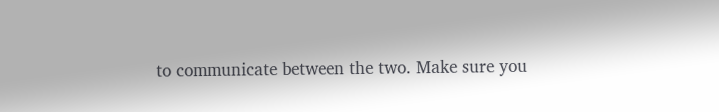to communicate between the two. Make sure you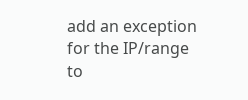add an exception for the IP/range to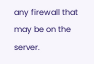any firewall that may be on the server.